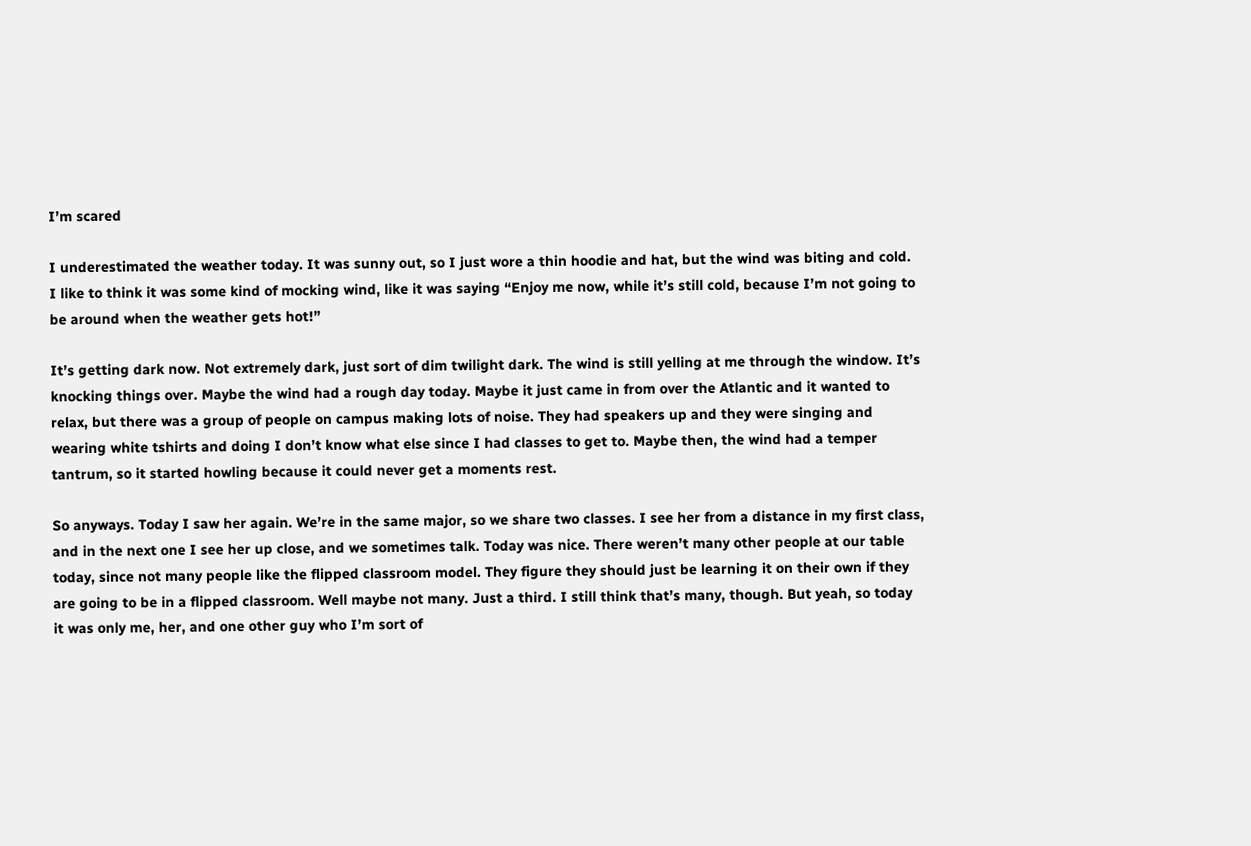I’m scared

I underestimated the weather today. It was sunny out, so I just wore a thin hoodie and hat, but the wind was biting and cold. I like to think it was some kind of mocking wind, like it was saying “Enjoy me now, while it’s still cold, because I’m not going to be around when the weather gets hot!”

It’s getting dark now. Not extremely dark, just sort of dim twilight dark. The wind is still yelling at me through the window. It’s knocking things over. Maybe the wind had a rough day today. Maybe it just came in from over the Atlantic and it wanted to relax, but there was a group of people on campus making lots of noise. They had speakers up and they were singing and wearing white tshirts and doing I don’t know what else since I had classes to get to. Maybe then, the wind had a temper tantrum, so it started howling because it could never get a moments rest.

So anyways. Today I saw her again. We’re in the same major, so we share two classes. I see her from a distance in my first class, and in the next one I see her up close, and we sometimes talk. Today was nice. There weren’t many other people at our table today, since not many people like the flipped classroom model. They figure they should just be learning it on their own if they are going to be in a flipped classroom. Well maybe not many. Just a third. I still think that’s many, though. But yeah, so today it was only me, her, and one other guy who I’m sort of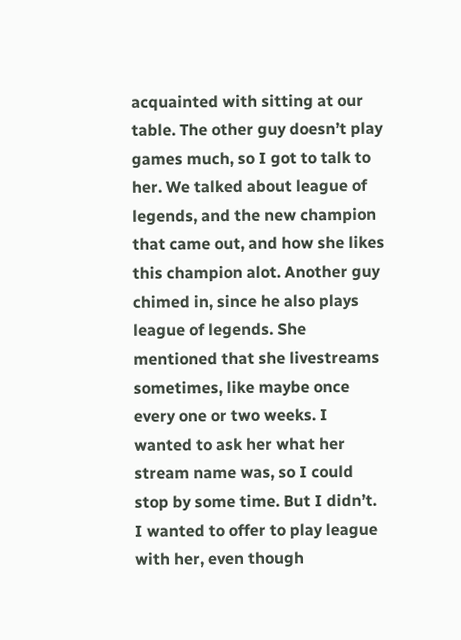acquainted with sitting at our table. The other guy doesn’t play games much, so I got to talk to her. We talked about league of legends, and the new champion that came out, and how she likes this champion alot. Another guy chimed in, since he also plays league of legends. She mentioned that she livestreams sometimes, like maybe once every one or two weeks. I wanted to ask her what her stream name was, so I could stop by some time. But I didn’t. I wanted to offer to play league with her, even though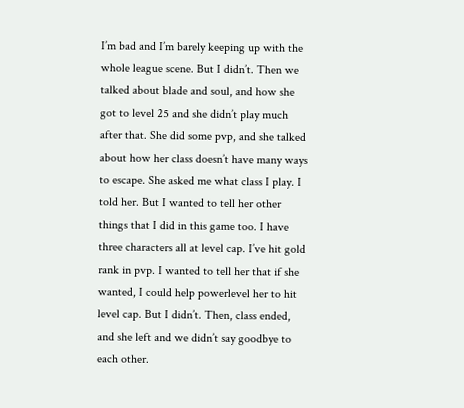I’m bad and I’m barely keeping up with the whole league scene. But I didn’t. Then we talked about blade and soul, and how she got to level 25 and she didn’t play much after that. She did some pvp, and she talked about how her class doesn’t have many ways to escape. She asked me what class I play. I told her. But I wanted to tell her other things that I did in this game too. I have three characters all at level cap. I’ve hit gold rank in pvp. I wanted to tell her that if she wanted, I could help powerlevel her to hit level cap. But I didn’t. Then, class ended, and she left and we didn’t say goodbye to each other.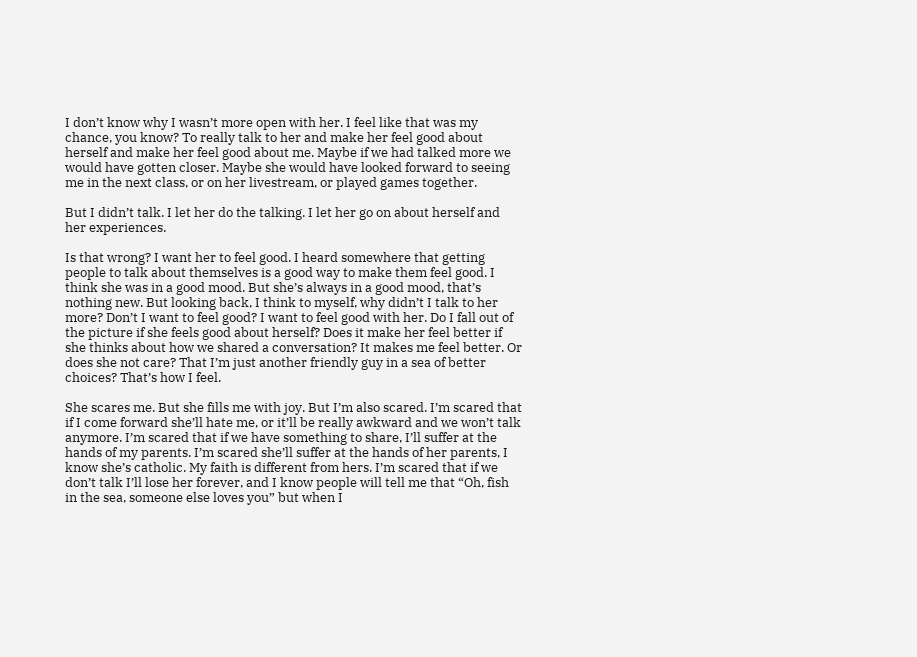I don’t know why I wasn’t more open with her. I feel like that was my chance, you know? To really talk to her and make her feel good about herself and make her feel good about me. Maybe if we had talked more we would have gotten closer. Maybe she would have looked forward to seeing me in the next class, or on her livestream, or played games together.

But I didn’t talk. I let her do the talking. I let her go on about herself and her experiences.

Is that wrong? I want her to feel good. I heard somewhere that getting people to talk about themselves is a good way to make them feel good. I think she was in a good mood. But she’s always in a good mood, that’s nothing new. But looking back, I think to myself, why didn’t I talk to her more? Don’t I want to feel good? I want to feel good with her. Do I fall out of the picture if she feels good about herself? Does it make her feel better if she thinks about how we shared a conversation? It makes me feel better. Or does she not care? That I’m just another friendly guy in a sea of better choices? That’s how I feel.

She scares me. But she fills me with joy. But I’m also scared. I’m scared that if I come forward she’ll hate me, or it’ll be really awkward and we won’t talk anymore. I’m scared that if we have something to share, I’ll suffer at the hands of my parents. I’m scared she’ll suffer at the hands of her parents, I know she’s catholic. My faith is different from hers. I’m scared that if we don’t talk I’ll lose her forever, and I know people will tell me that “Oh, fish in the sea, someone else loves you” but when I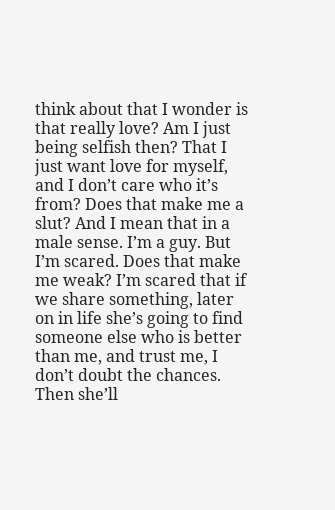think about that I wonder is that really love? Am I just being selfish then? That I just want love for myself, and I don’t care who it’s from? Does that make me a slut? And I mean that in a male sense. I’m a guy. But I’m scared. Does that make me weak? I’m scared that if we share something, later on in life she’s going to find someone else who is better than me, and trust me, I don’t doubt the chances. Then she’ll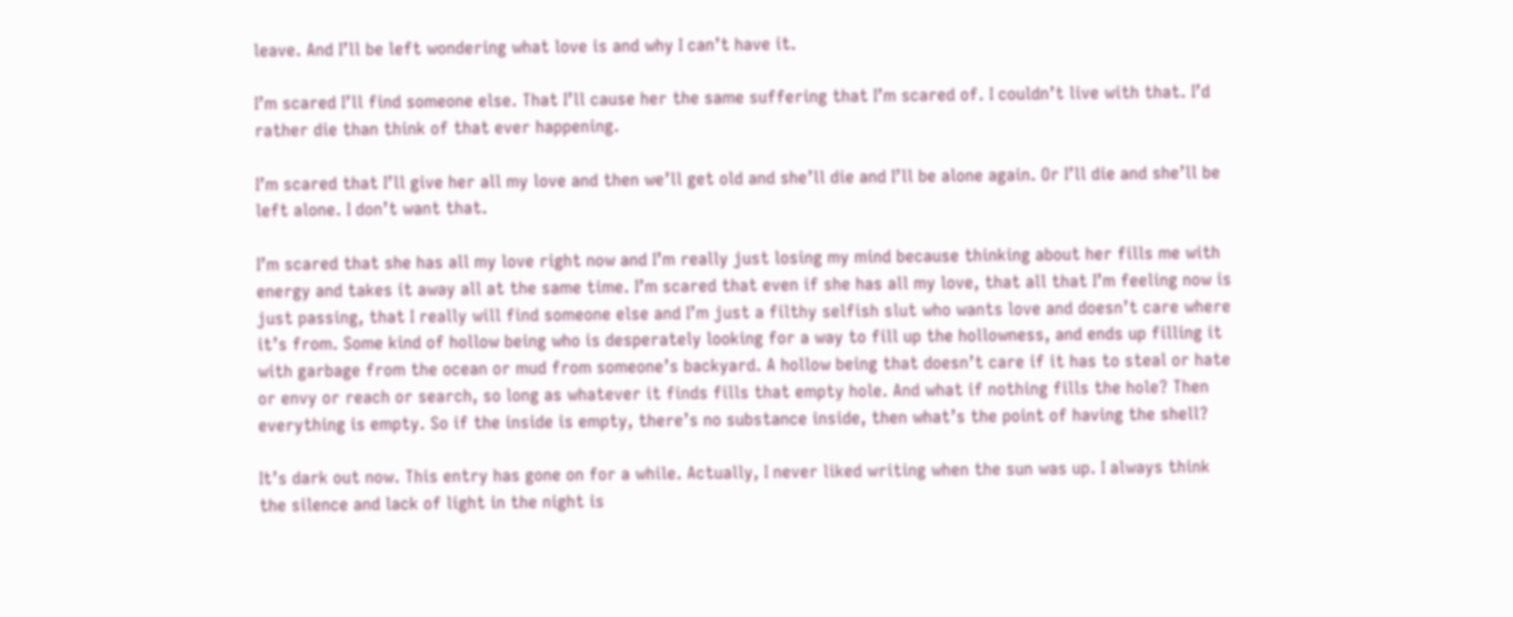leave. And I’ll be left wondering what love is and why I can’t have it.

I’m scared I’ll find someone else. That I’ll cause her the same suffering that I’m scared of. I couldn’t live with that. I’d rather die than think of that ever happening.

I’m scared that I’ll give her all my love and then we’ll get old and she’ll die and I’ll be alone again. Or I’ll die and she’ll be left alone. I don’t want that.

I’m scared that she has all my love right now and I’m really just losing my mind because thinking about her fills me with energy and takes it away all at the same time. I’m scared that even if she has all my love, that all that I’m feeling now is just passing, that I really will find someone else and I’m just a filthy selfish slut who wants love and doesn’t care where it’s from. Some kind of hollow being who is desperately looking for a way to fill up the hollowness, and ends up filling it with garbage from the ocean or mud from someone’s backyard. A hollow being that doesn’t care if it has to steal or hate or envy or reach or search, so long as whatever it finds fills that empty hole. And what if nothing fills the hole? Then everything is empty. So if the inside is empty, there’s no substance inside, then what’s the point of having the shell?

It’s dark out now. This entry has gone on for a while. Actually, I never liked writing when the sun was up. I always think the silence and lack of light in the night is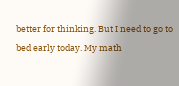better for thinking. But I need to go to bed early today. My math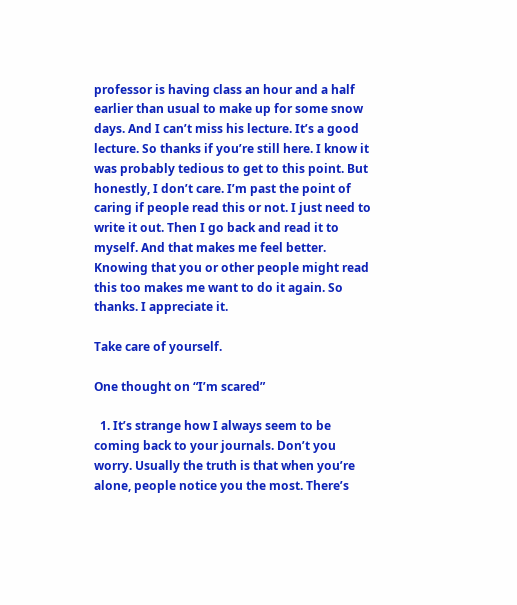professor is having class an hour and a half earlier than usual to make up for some snow days. And I can’t miss his lecture. It’s a good lecture. So thanks if you’re still here. I know it was probably tedious to get to this point. But honestly, I don’t care. I’m past the point of caring if people read this or not. I just need to write it out. Then I go back and read it to myself. And that makes me feel better. Knowing that you or other people might read this too makes me want to do it again. So thanks. I appreciate it.

Take care of yourself.

One thought on “I’m scared”

  1. It’s strange how I always seem to be coming back to your journals. Don’t you worry. Usually the truth is that when you’re alone, people notice you the most. There’s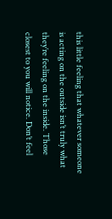this little feeling that whatever someone is acting on the outside isn’t truly what they’re feeling on the inside. Those closest to you will notice. Don’t feel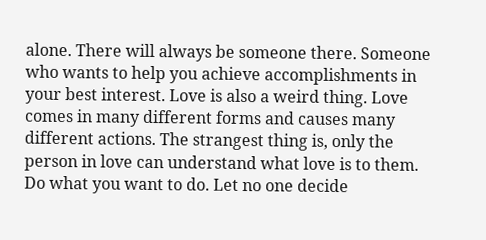alone. There will always be someone there. Someone who wants to help you achieve accomplishments in your best interest. Love is also a weird thing. Love comes in many different forms and causes many different actions. The strangest thing is, only the person in love can understand what love is to them. Do what you want to do. Let no one decide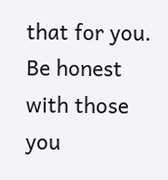that for you. Be honest with those you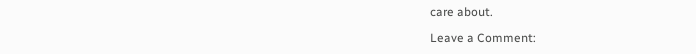care about.

Leave a Comment: